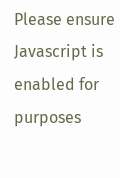Please ensure Javascript is enabled for purposes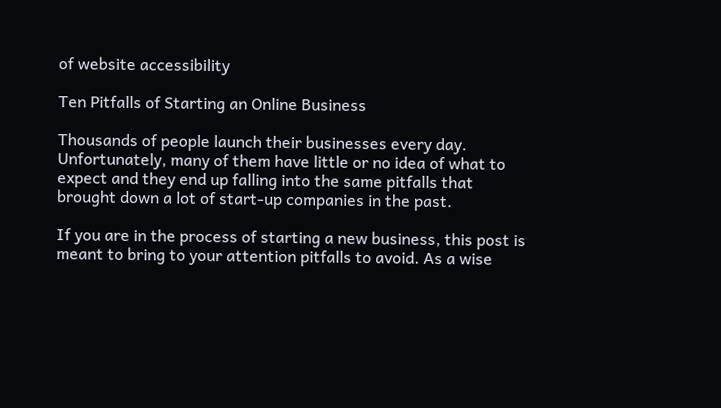of website accessibility

Ten Pitfalls of Starting an Online Business

Thousands of people launch their businesses every day. Unfortunately, many of them have little or no idea of what to expect and they end up falling into the same pitfalls that brought down a lot of start-up companies in the past.

If you are in the process of starting a new business, this post is meant to bring to your attention pitfalls to avoid. As a wise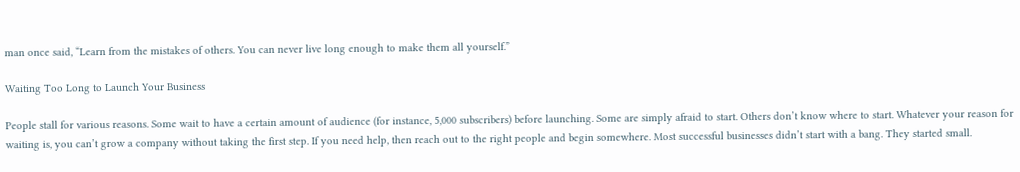man once said, “Learn from the mistakes of others. You can never live long enough to make them all yourself.”

Waiting Too Long to Launch Your Business

People stall for various reasons. Some wait to have a certain amount of audience (for instance, 5,000 subscribers) before launching. Some are simply afraid to start. Others don’t know where to start. Whatever your reason for waiting is, you can’t grow a company without taking the first step. If you need help, then reach out to the right people and begin somewhere. Most successful businesses didn’t start with a bang. They started small.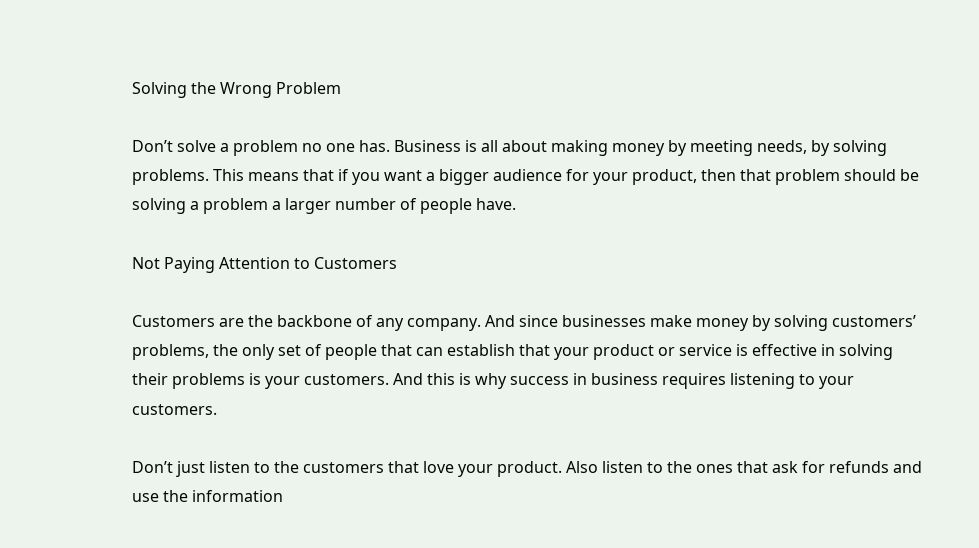Solving the Wrong Problem

Don’t solve a problem no one has. Business is all about making money by meeting needs, by solving problems. This means that if you want a bigger audience for your product, then that problem should be solving a problem a larger number of people have.

Not Paying Attention to Customers

Customers are the backbone of any company. And since businesses make money by solving customers’ problems, the only set of people that can establish that your product or service is effective in solving their problems is your customers. And this is why success in business requires listening to your customers.

Don’t just listen to the customers that love your product. Also listen to the ones that ask for refunds and use the information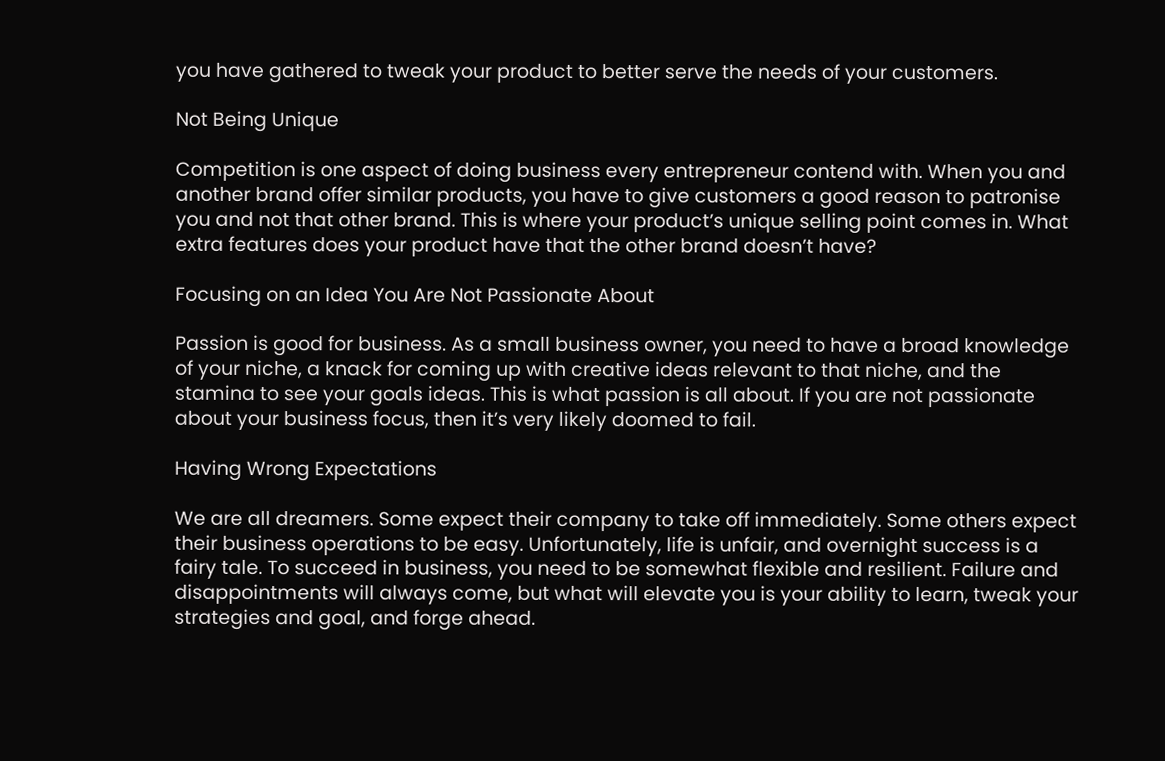you have gathered to tweak your product to better serve the needs of your customers.

Not Being Unique

Competition is one aspect of doing business every entrepreneur contend with. When you and another brand offer similar products, you have to give customers a good reason to patronise you and not that other brand. This is where your product’s unique selling point comes in. What extra features does your product have that the other brand doesn’t have?

Focusing on an Idea You Are Not Passionate About

Passion is good for business. As a small business owner, you need to have a broad knowledge of your niche, a knack for coming up with creative ideas relevant to that niche, and the stamina to see your goals ideas. This is what passion is all about. If you are not passionate about your business focus, then it’s very likely doomed to fail.

Having Wrong Expectations

We are all dreamers. Some expect their company to take off immediately. Some others expect their business operations to be easy. Unfortunately, life is unfair, and overnight success is a fairy tale. To succeed in business, you need to be somewhat flexible and resilient. Failure and disappointments will always come, but what will elevate you is your ability to learn, tweak your strategies and goal, and forge ahead.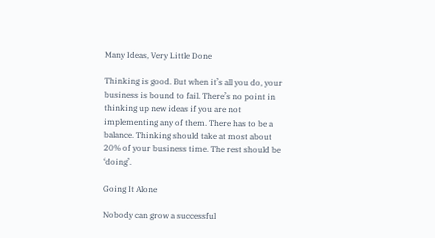Many Ideas, Very Little Done

Thinking is good. But when it’s all you do, your business is bound to fail. There’s no point in thinking up new ideas if you are not implementing any of them. There has to be a balance. Thinking should take at most about 20% of your business time. The rest should be ‘doing’.

Going It Alone

Nobody can grow a successful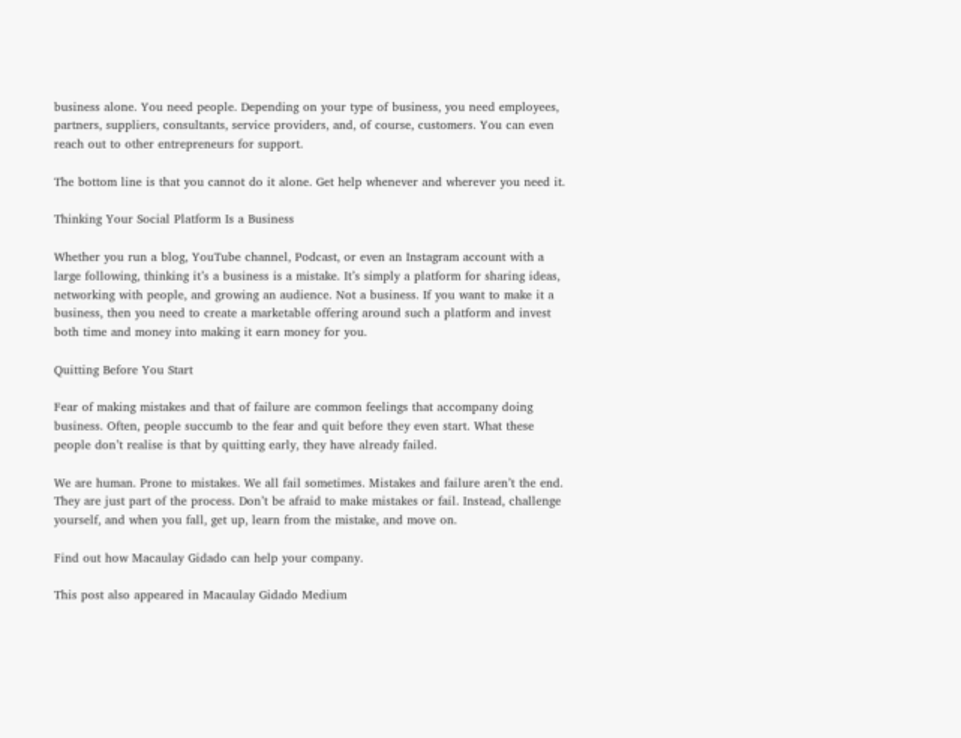business alone. You need people. Depending on your type of business, you need employees, partners, suppliers, consultants, service providers, and, of course, customers. You can even reach out to other entrepreneurs for support.

The bottom line is that you cannot do it alone. Get help whenever and wherever you need it.

Thinking Your Social Platform Is a Business

Whether you run a blog, YouTube channel, Podcast, or even an Instagram account with a large following, thinking it’s a business is a mistake. It’s simply a platform for sharing ideas, networking with people, and growing an audience. Not a business. If you want to make it a business, then you need to create a marketable offering around such a platform and invest both time and money into making it earn money for you.

Quitting Before You Start

Fear of making mistakes and that of failure are common feelings that accompany doing business. Often, people succumb to the fear and quit before they even start. What these people don’t realise is that by quitting early, they have already failed.

We are human. Prone to mistakes. We all fail sometimes. Mistakes and failure aren’t the end. They are just part of the process. Don’t be afraid to make mistakes or fail. Instead, challenge yourself, and when you fall, get up, learn from the mistake, and move on.

Find out how Macaulay Gidado can help your company.

This post also appeared in Macaulay Gidado Medium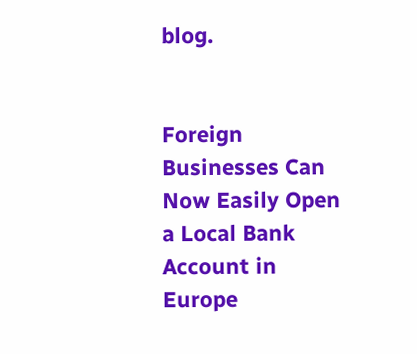blog.


Foreign Businesses Can Now Easily Open a Local Bank Account in Europe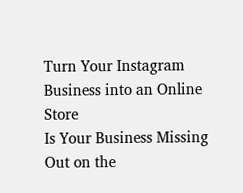Turn Your Instagram Business into an Online Store
Is Your Business Missing Out on the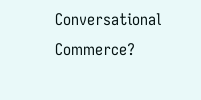Conversational Commerce?